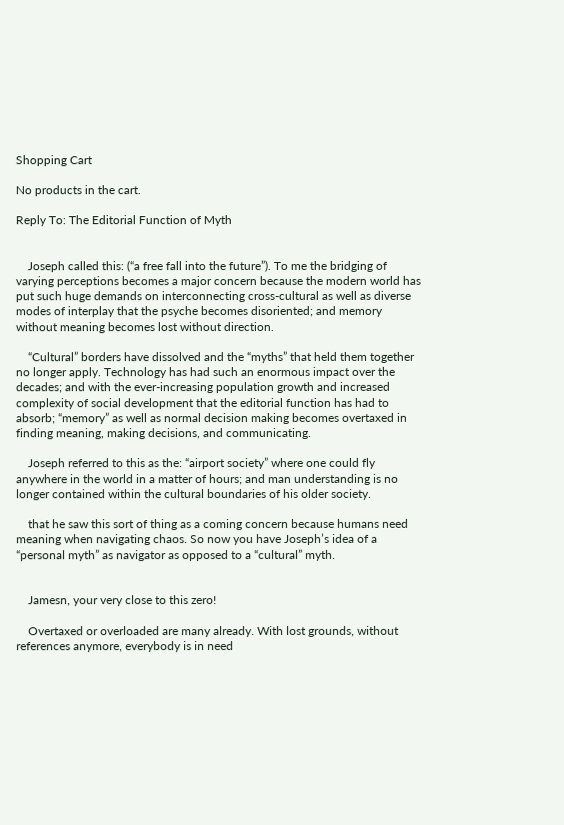Shopping Cart

No products in the cart.

Reply To: The Editorial Function of Myth


    Joseph called this: (“a free fall into the future”). To me the bridging of varying perceptions becomes a major concern because the modern world has put such huge demands on interconnecting cross-cultural as well as diverse modes of interplay that the psyche becomes disoriented; and memory without meaning becomes lost without direction.

    “Cultural” borders have dissolved and the “myths” that held them together no longer apply. Technology has had such an enormous impact over the decades; and with the ever-increasing population growth and increased complexity of social development that the editorial function has had to absorb; “memory” as well as normal decision making becomes overtaxed in finding meaning, making decisions, and communicating.

    Joseph referred to this as the: “airport society” where one could fly anywhere in the world in a matter of hours; and man understanding is no longer contained within the cultural boundaries of his older society.

    that he saw this sort of thing as a coming concern because humans need meaning when navigating chaos. So now you have Joseph’s idea of a “personal myth” as navigator as opposed to a “cultural” myth.


    Jamesn, your very close to this zero!

    Overtaxed or overloaded are many already. With lost grounds, without references anymore, everybody is in need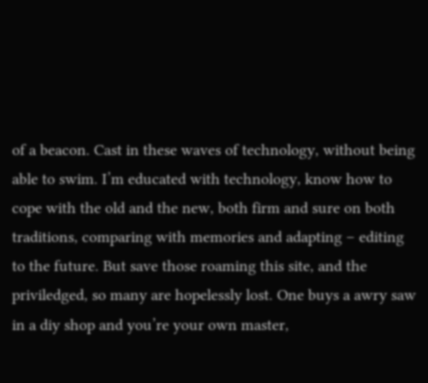of a beacon. Cast in these waves of technology, without being able to swim. I’m educated with technology, know how to cope with the old and the new, both firm and sure on both traditions, comparing with memories and adapting – editing to the future. But save those roaming this site, and the priviledged, so many are hopelessly lost. One buys a awry saw in a diy shop and you’re your own master,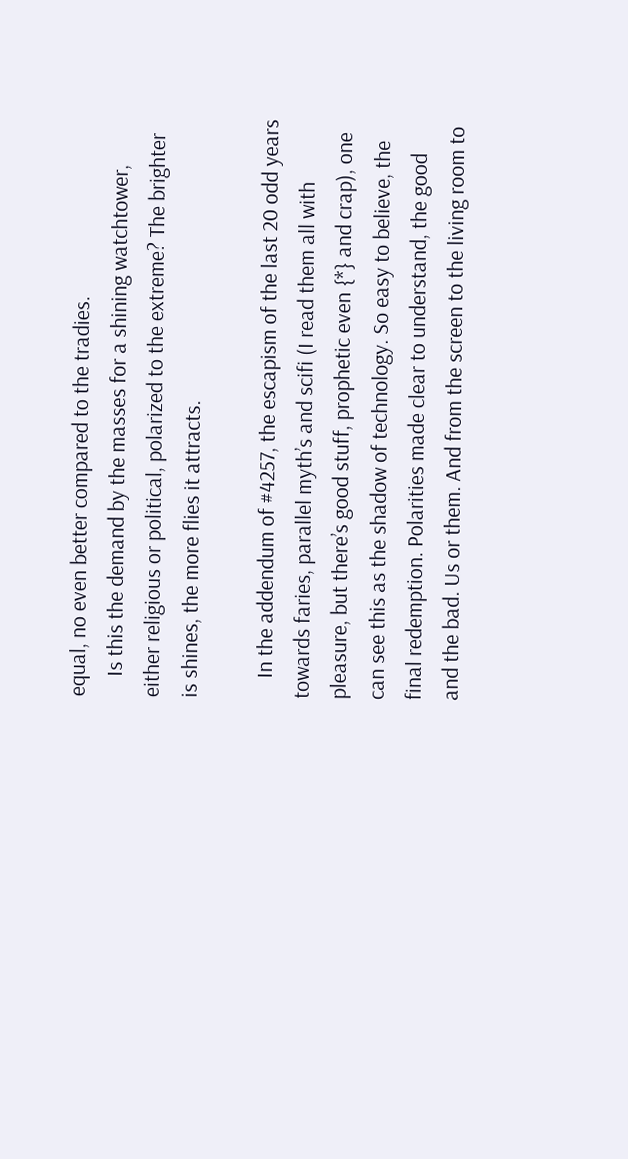equal, no even better compared to the tradies.
    Is this the demand by the masses for a shining watchtower, either religious or political, polarized to the extreme? The brighter is shines, the more flies it attracts.

    In the addendum of #4257, the escapism of the last 20 odd years towards faries, parallel myth’s and scifi (I read them all with pleasure, but there’s good stuff, prophetic even {*} and crap), one can see this as the shadow of technology. So easy to believe, the final redemption. Polarities made clear to understand, the good and the bad. Us or them. And from the screen to the living room to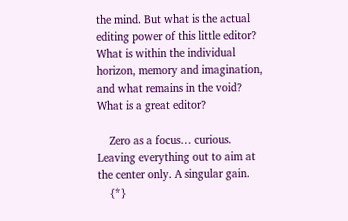the mind. But what is the actual editing power of this little editor? What is within the individual horizon, memory and imagination, and what remains in the void? What is a great editor?

    Zero as a focus… curious. Leaving everything out to aim at the center only. A singular gain.
    {*}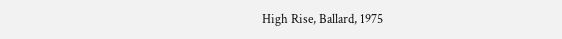High Rise, Ballard, 1975